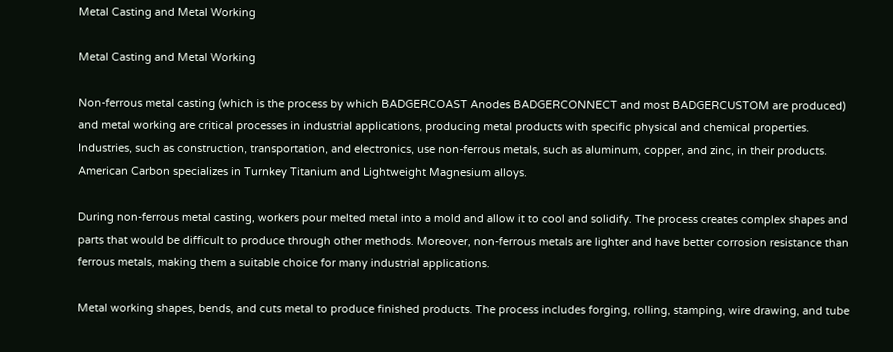Metal Casting and Metal Working

Metal Casting and Metal Working

Non-ferrous metal casting (which is the process by which BADGERCOAST Anodes BADGERCONNECT and most BADGERCUSTOM are produced) and metal working are critical processes in industrial applications, producing metal products with specific physical and chemical properties. Industries, such as construction, transportation, and electronics, use non-ferrous metals, such as aluminum, copper, and zinc, in their products. American Carbon specializes in Turnkey Titanium and Lightweight Magnesium alloys.

During non-ferrous metal casting, workers pour melted metal into a mold and allow it to cool and solidify. The process creates complex shapes and parts that would be difficult to produce through other methods. Moreover, non-ferrous metals are lighter and have better corrosion resistance than ferrous metals, making them a suitable choice for many industrial applications.

Metal working shapes, bends, and cuts metal to produce finished products. The process includes forging, rolling, stamping, wire drawing, and tube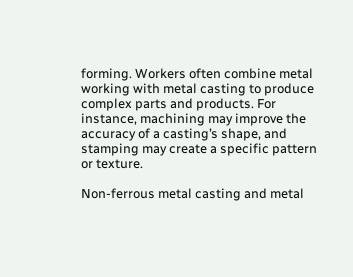forming. Workers often combine metal working with metal casting to produce complex parts and products. For instance, machining may improve the accuracy of a casting’s shape, and stamping may create a specific pattern or texture.

Non-ferrous metal casting and metal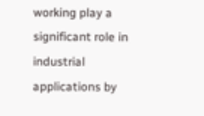working play a significant role in industrial applications by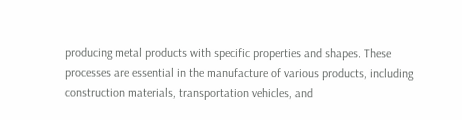producing metal products with specific properties and shapes. These processes are essential in the manufacture of various products, including construction materials, transportation vehicles, and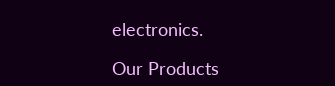electronics.

Our Products